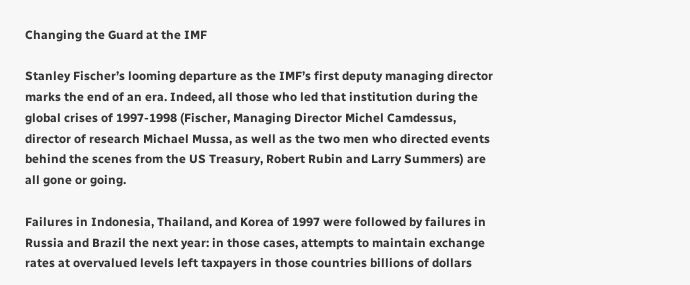Changing the Guard at the IMF

Stanley Fischer’s looming departure as the IMF’s first deputy managing director marks the end of an era. Indeed, all those who led that institution during the global crises of 1997-1998 (Fischer, Managing Director Michel Camdessus, director of research Michael Mussa, as well as the two men who directed events behind the scenes from the US Treasury, Robert Rubin and Larry Summers) are all gone or going.

Failures in Indonesia, Thailand, and Korea of 1997 were followed by failures in Russia and Brazil the next year: in those cases, attempts to maintain exchange rates at overvalued levels left taxpayers in those countries billions of dollars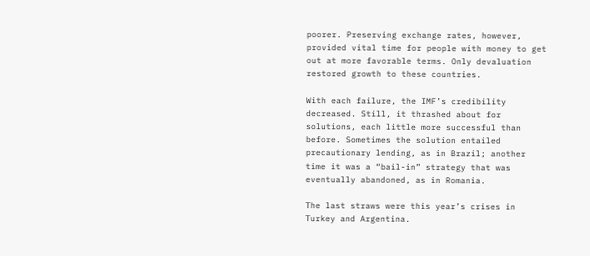poorer. Preserving exchange rates, however, provided vital time for people with money to get out at more favorable terms. Only devaluation restored growth to these countries.

With each failure, the IMF’s credibility decreased. Still, it thrashed about for solutions, each little more successful than before. Sometimes the solution entailed precautionary lending, as in Brazil; another time it was a “bail-in” strategy that was eventually abandoned, as in Romania.

The last straws were this year’s crises in Turkey and Argentina.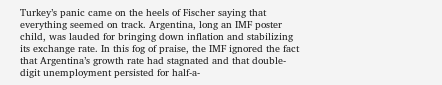Turkey’s panic came on the heels of Fischer saying that everything seemed on track. Argentina, long an IMF poster child, was lauded for bringing down inflation and stabilizing its exchange rate. In this fog of praise, the IMF ignored the fact that Argentina’s growth rate had stagnated and that double-digit unemployment persisted for half-a-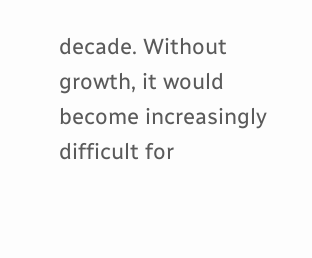decade. Without growth, it would become increasingly difficult for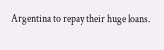Argentina to repay their huge loans.